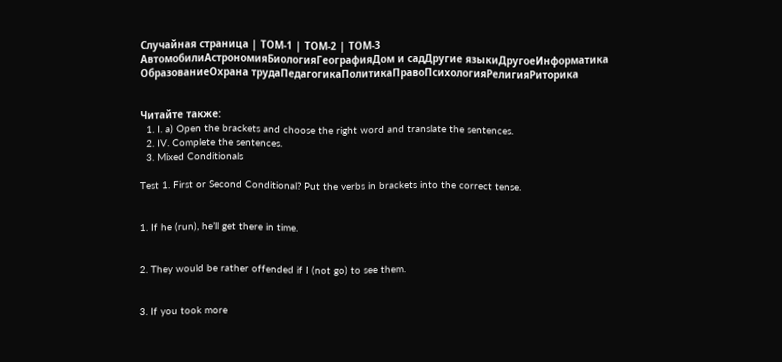Случайная страница | ТОМ-1 | ТОМ-2 | ТОМ-3
АвтомобилиАстрономияБиологияГеографияДом и садДругие языкиДругоеИнформатика
ОбразованиеОхрана трудаПедагогикаПолитикаПравоПсихологияРелигияРиторика


Читайте также:
  1. I. a) Open the brackets and choose the right word and translate the sentences.
  2. IV. Complete the sentences.
  3. Mixed Conditionals

Test 1. First or Second Conditional? Put the verbs in brackets into the correct tense.


1. If he (run), he’ll get there in time.


2. They would be rather offended if I (not go) to see them.


3. If you took more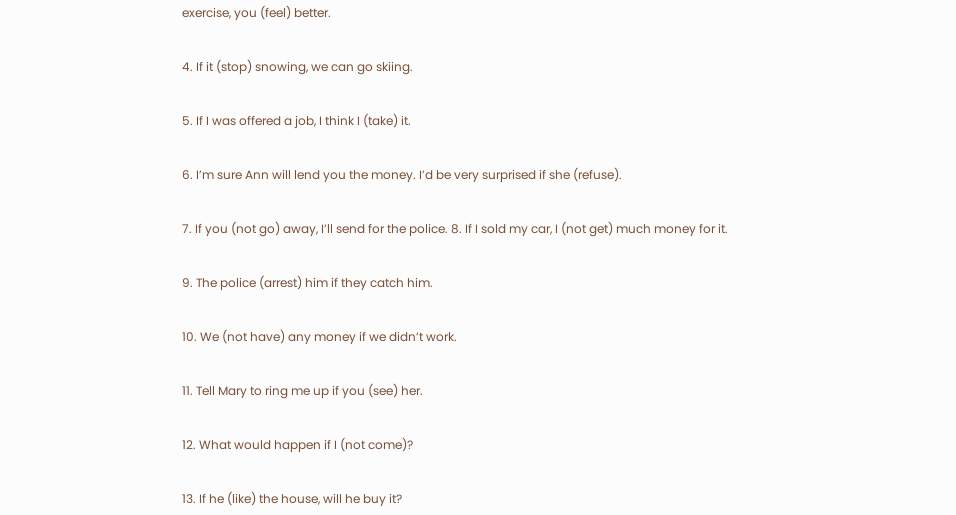exercise, you (feel) better.


4. If it (stop) snowing, we can go skiing.


5. If I was offered a job, I think I (take) it.


6. I’m sure Ann will lend you the money. I’d be very surprised if she (refuse).


7. If you (not go) away, I’ll send for the police. 8. If I sold my car, I (not get) much money for it.


9. The police (arrest) him if they catch him.


10. We (not have) any money if we didn’t work.


11. Tell Mary to ring me up if you (see) her.


12. What would happen if I (not come)?


13. If he (like) the house, will he buy it?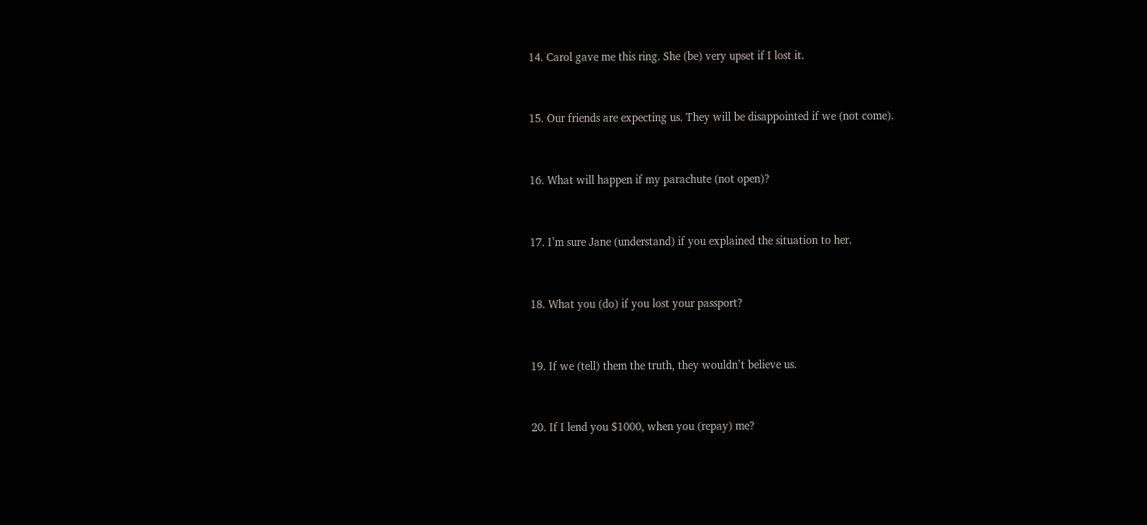14. Carol gave me this ring. She (be) very upset if I lost it.


15. Our friends are expecting us. They will be disappointed if we (not come).


16. What will happen if my parachute (not open)?


17. I’m sure Jane (understand) if you explained the situation to her.


18. What you (do) if you lost your passport?


19. If we (tell) them the truth, they wouldn’t believe us.


20. If I lend you $1000, when you (repay) me?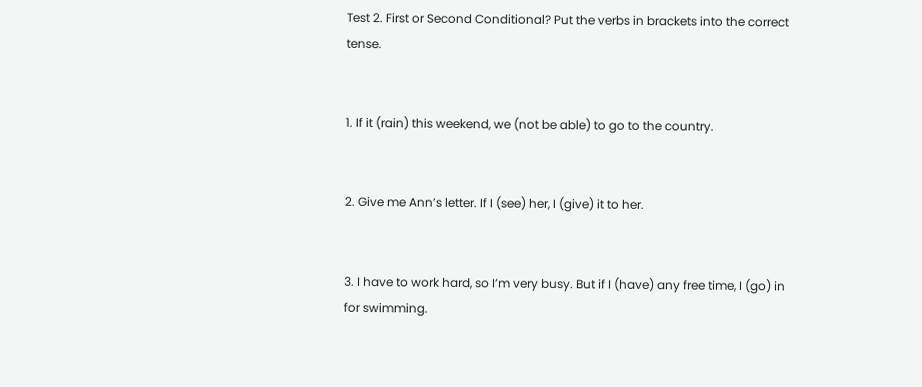Test 2. First or Second Conditional? Put the verbs in brackets into the correct tense.


1. If it (rain) this weekend, we (not be able) to go to the country.


2. Give me Ann’s letter. If I (see) her, I (give) it to her.


3. I have to work hard, so I’m very busy. But if I (have) any free time, I (go) in for swimming.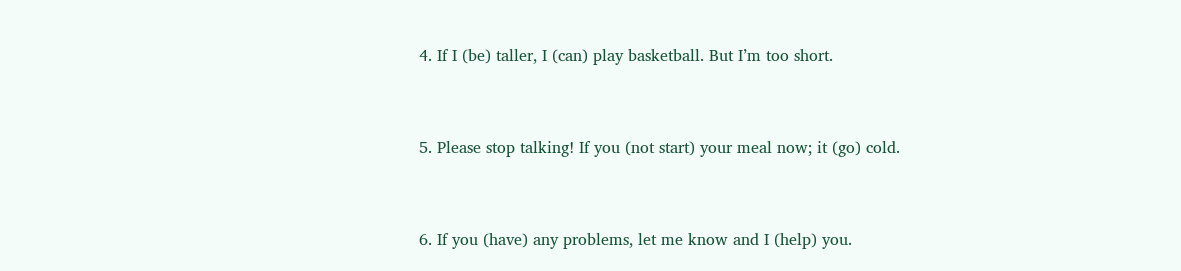4. If I (be) taller, I (can) play basketball. But I’m too short.


5. Please stop talking! If you (not start) your meal now; it (go) cold.


6. If you (have) any problems, let me know and I (help) you.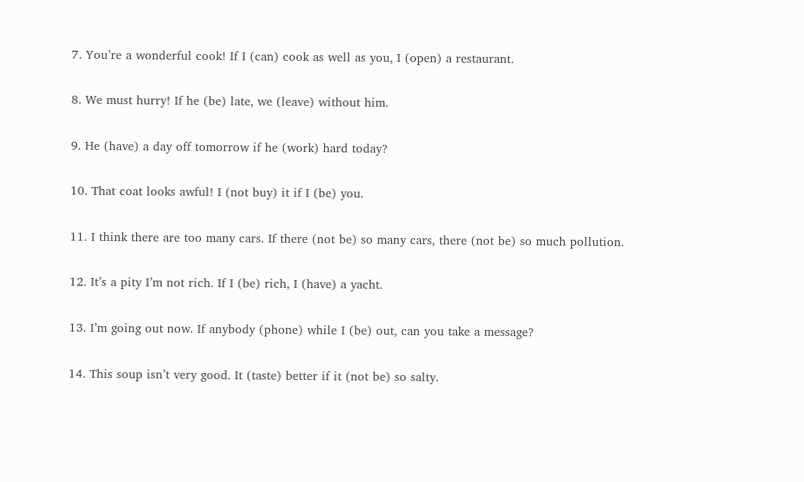7. You’re a wonderful cook! If I (can) cook as well as you, I (open) a restaurant.


8. We must hurry! If he (be) late, we (leave) without him.


9. He (have) a day off tomorrow if he (work) hard today?


10. That coat looks awful! I (not buy) it if I (be) you.


11. I think there are too many cars. If there (not be) so many cars, there (not be) so much pollution.


12. It’s a pity I’m not rich. If I (be) rich, I (have) a yacht.


13. I’m going out now. If anybody (phone) while I (be) out, can you take a message?


14. This soup isn’t very good. It (taste) better if it (not be) so salty.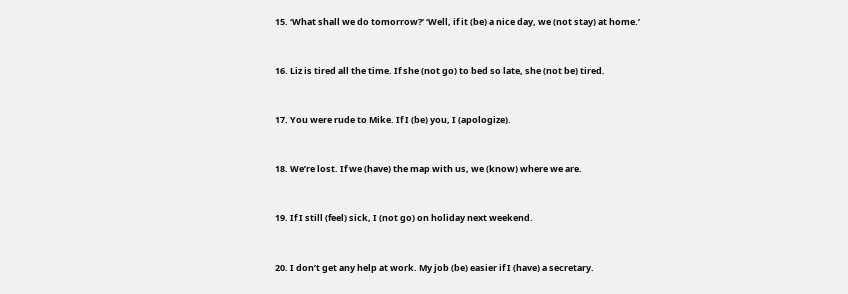15. ‘What shall we do tomorrow?’ ‘Well, if it (be) a nice day, we (not stay) at home.’


16. Liz is tired all the time. If she (not go) to bed so late, she (not be) tired.


17. You were rude to Mike. If I (be) you, I (apologize).


18. We’re lost. If we (have) the map with us, we (know) where we are.


19. If I still (feel) sick, I (not go) on holiday next weekend.


20. I don’t get any help at work. My job (be) easier if I (have) a secretary.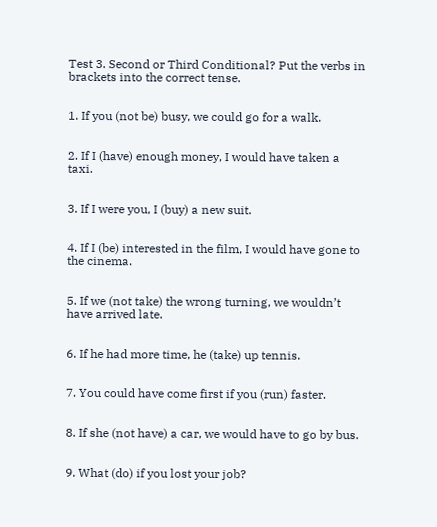Test 3. Second or Third Conditional? Put the verbs in brackets into the correct tense.


1. If you (not be) busy, we could go for a walk.


2. If I (have) enough money, I would have taken a taxi.


3. If I were you, I (buy) a new suit.


4. If I (be) interested in the film, I would have gone to the cinema.


5. If we (not take) the wrong turning, we wouldn’t have arrived late.


6. If he had more time, he (take) up tennis.


7. You could have come first if you (run) faster.


8. If she (not have) a car, we would have to go by bus.


9. What (do) if you lost your job?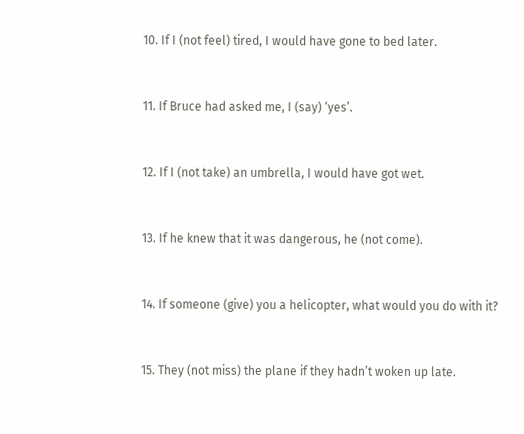10. If I (not feel) tired, I would have gone to bed later.


11. If Bruce had asked me, I (say) ‘yes’.


12. If I (not take) an umbrella, I would have got wet.


13. If he knew that it was dangerous, he (not come).


14. If someone (give) you a helicopter, what would you do with it?


15. They (not miss) the plane if they hadn’t woken up late.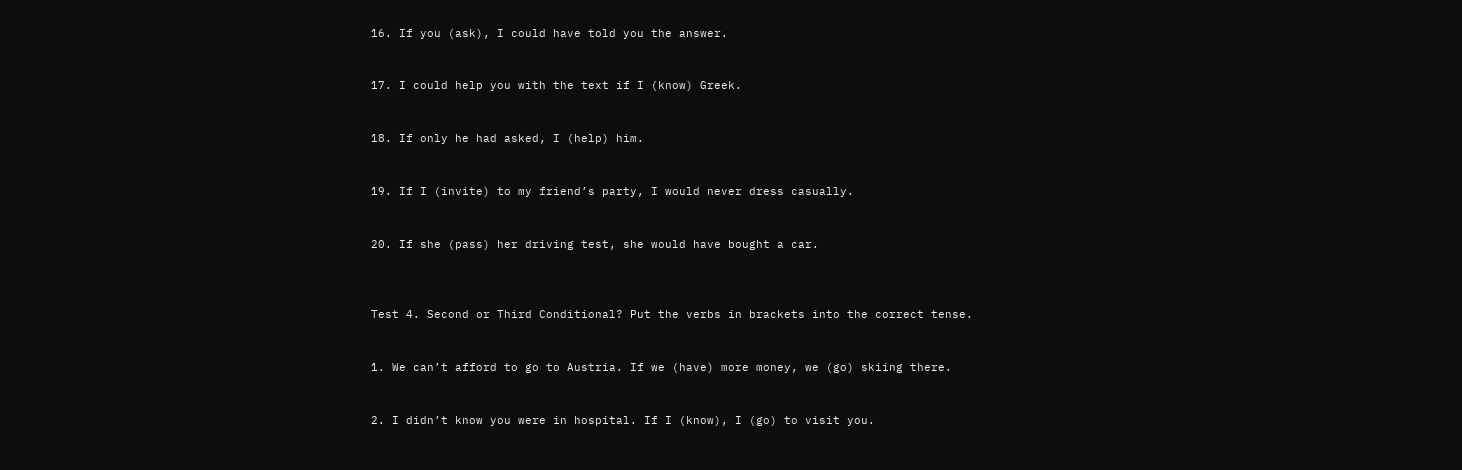16. If you (ask), I could have told you the answer.


17. I could help you with the text if I (know) Greek.


18. If only he had asked, I (help) him.


19. If I (invite) to my friend’s party, I would never dress casually.


20. If she (pass) her driving test, she would have bought a car.



Test 4. Second or Third Conditional? Put the verbs in brackets into the correct tense.


1. We can’t afford to go to Austria. If we (have) more money, we (go) skiing there.


2. I didn’t know you were in hospital. If I (know), I (go) to visit you.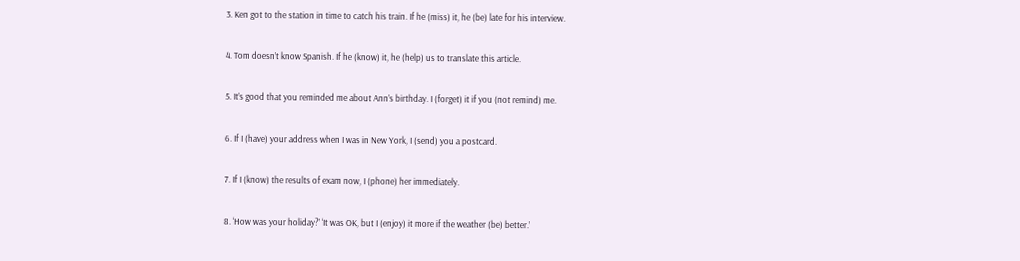3. Ken got to the station in time to catch his train. If he (miss) it, he (be) late for his interview.


4. Tom doesn’t know Spanish. If he (know) it, he (help) us to translate this article.


5. It’s good that you reminded me about Ann’s birthday. I (forget) it if you (not remind) me.


6. If I (have) your address when I was in New York, I (send) you a postcard.


7. If I (know) the results of exam now, I (phone) her immediately.


8. ‘How was your holiday?’ ‘It was OK, but I (enjoy) it more if the weather (be) better.’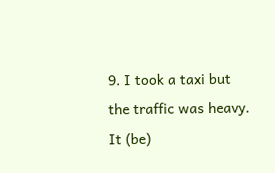9. I took a taxi but the traffic was heavy. It (be)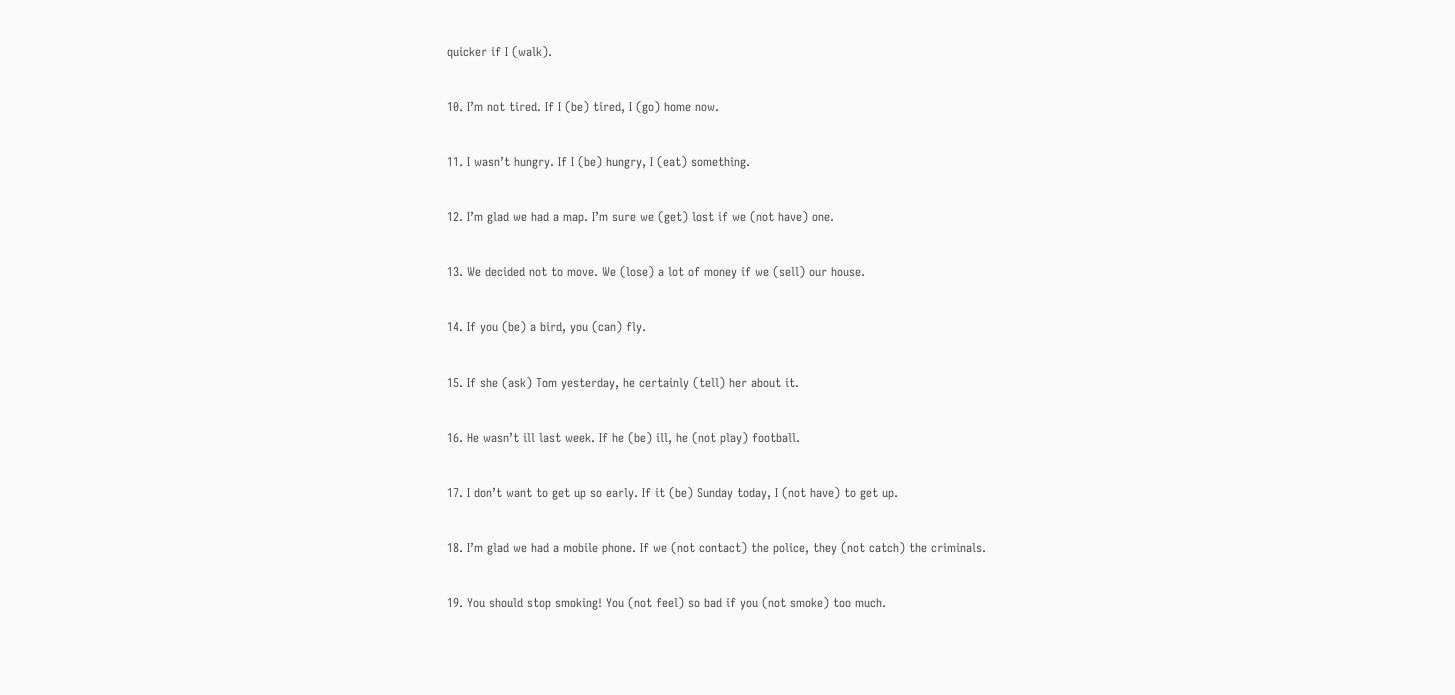quicker if I (walk).


10. I’m not tired. If I (be) tired, I (go) home now.


11. I wasn’t hungry. If I (be) hungry, I (eat) something.


12. I’m glad we had a map. I’m sure we (get) lost if we (not have) one.


13. We decided not to move. We (lose) a lot of money if we (sell) our house.


14. If you (be) a bird, you (can) fly.


15. If she (ask) Tom yesterday, he certainly (tell) her about it.


16. He wasn’t ill last week. If he (be) ill, he (not play) football.


17. I don’t want to get up so early. If it (be) Sunday today, I (not have) to get up.


18. I’m glad we had a mobile phone. If we (not contact) the police, they (not catch) the criminals.


19. You should stop smoking! You (not feel) so bad if you (not smoke) too much.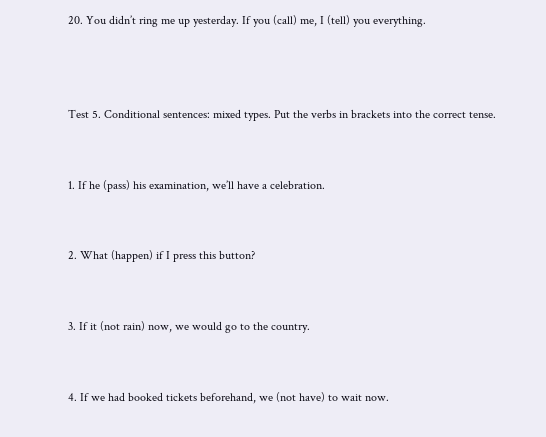20. You didn’t ring me up yesterday. If you (call) me, I (tell) you everything.



Test 5. Conditional sentences: mixed types. Put the verbs in brackets into the correct tense.


1. If he (pass) his examination, we’ll have a celebration.


2. What (happen) if I press this button?


3. If it (not rain) now, we would go to the country.


4. If we had booked tickets beforehand, we (not have) to wait now.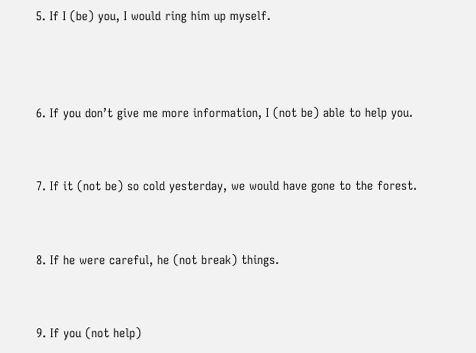5. If I (be) you, I would ring him up myself.



6. If you don’t give me more information, I (not be) able to help you.


7. If it (not be) so cold yesterday, we would have gone to the forest.


8. If he were careful, he (not break) things.


9. If you (not help)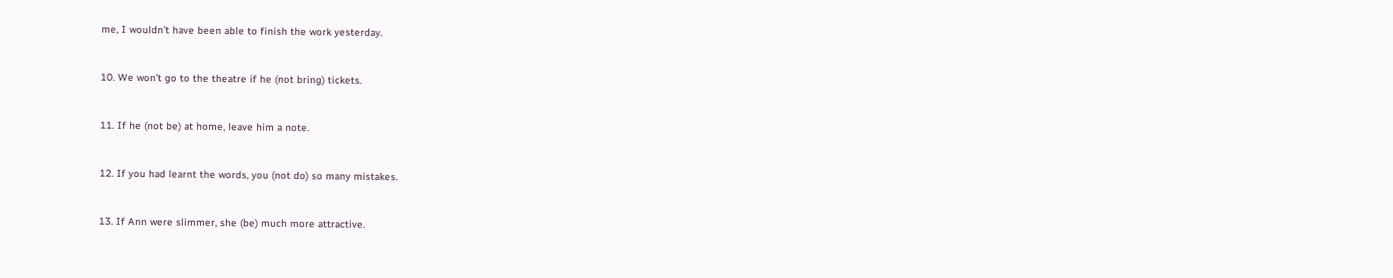me, I wouldn’t have been able to finish the work yesterday.


10. We won’t go to the theatre if he (not bring) tickets.


11. If he (not be) at home, leave him a note.


12. If you had learnt the words, you (not do) so many mistakes.


13. If Ann were slimmer, she (be) much more attractive.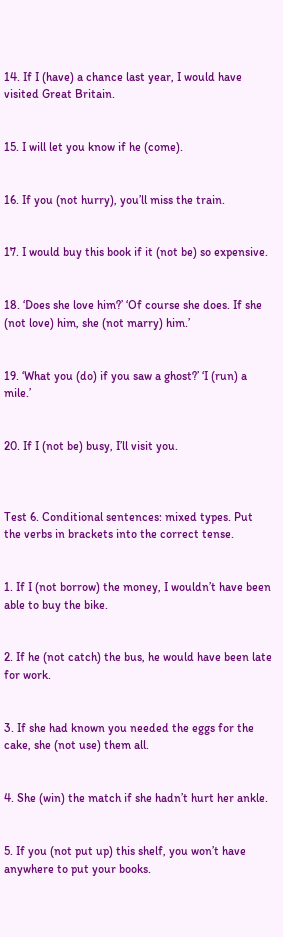14. If I (have) a chance last year, I would have visited Great Britain.


15. I will let you know if he (come).


16. If you (not hurry), you’ll miss the train.


17. I would buy this book if it (not be) so expensive.


18. ‘Does she love him?’ ‘Of course she does. If she (not love) him, she (not marry) him.’


19. ‘What you (do) if you saw a ghost?’ ‘I (run) a mile.’


20. If I (not be) busy, I’ll visit you.



Test 6. Conditional sentences: mixed types. Put the verbs in brackets into the correct tense.


1. If I (not borrow) the money, I wouldn’t have been able to buy the bike.


2. If he (not catch) the bus, he would have been late for work.


3. If she had known you needed the eggs for the cake, she (not use) them all.


4. She (win) the match if she hadn’t hurt her ankle.


5. If you (not put up) this shelf, you won’t have anywhere to put your books.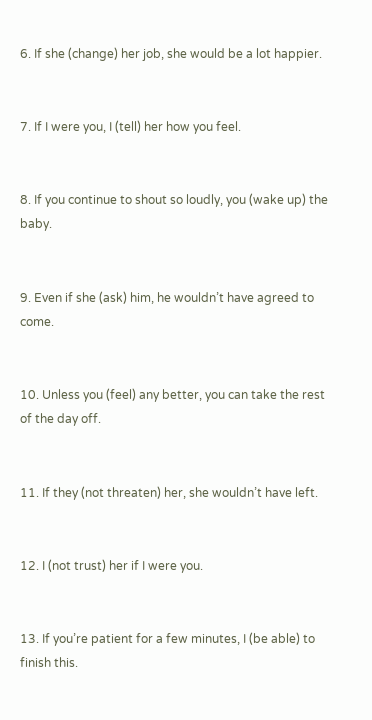6. If she (change) her job, she would be a lot happier.


7. If I were you, I (tell) her how you feel.


8. If you continue to shout so loudly, you (wake up) the baby.


9. Even if she (ask) him, he wouldn’t have agreed to come.


10. Unless you (feel) any better, you can take the rest of the day off.


11. If they (not threaten) her, she wouldn’t have left.


12. I (not trust) her if I were you.


13. If you’re patient for a few minutes, I (be able) to finish this.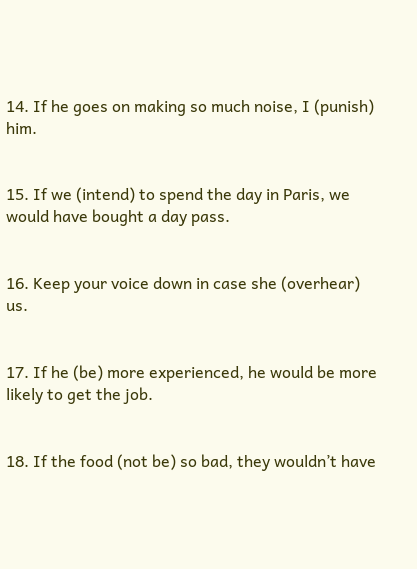14. If he goes on making so much noise, I (punish) him.


15. If we (intend) to spend the day in Paris, we would have bought a day pass.


16. Keep your voice down in case she (overhear) us.


17. If he (be) more experienced, he would be more likely to get the job.


18. If the food (not be) so bad, they wouldn’t have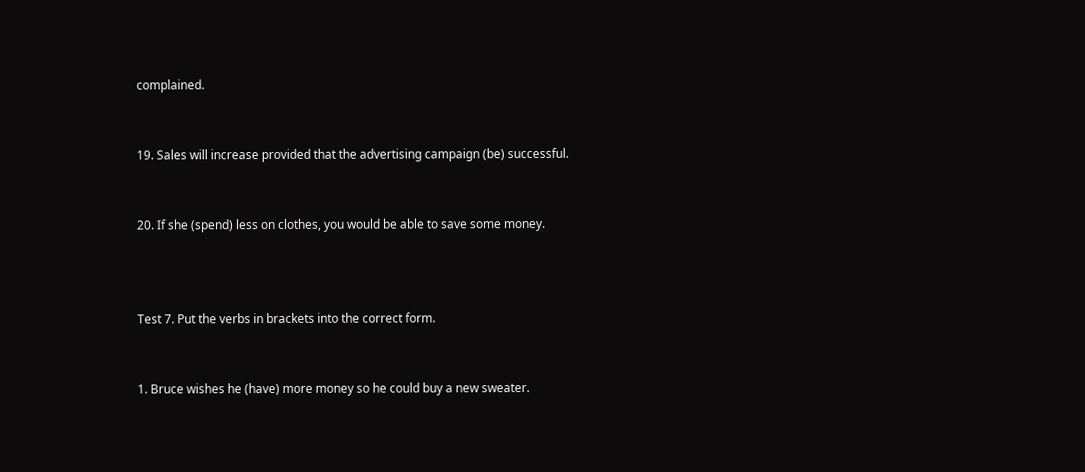complained.


19. Sales will increase provided that the advertising campaign (be) successful.


20. If she (spend) less on clothes, you would be able to save some money.



Test 7. Put the verbs in brackets into the correct form.


1. Bruce wishes he (have) more money so he could buy a new sweater.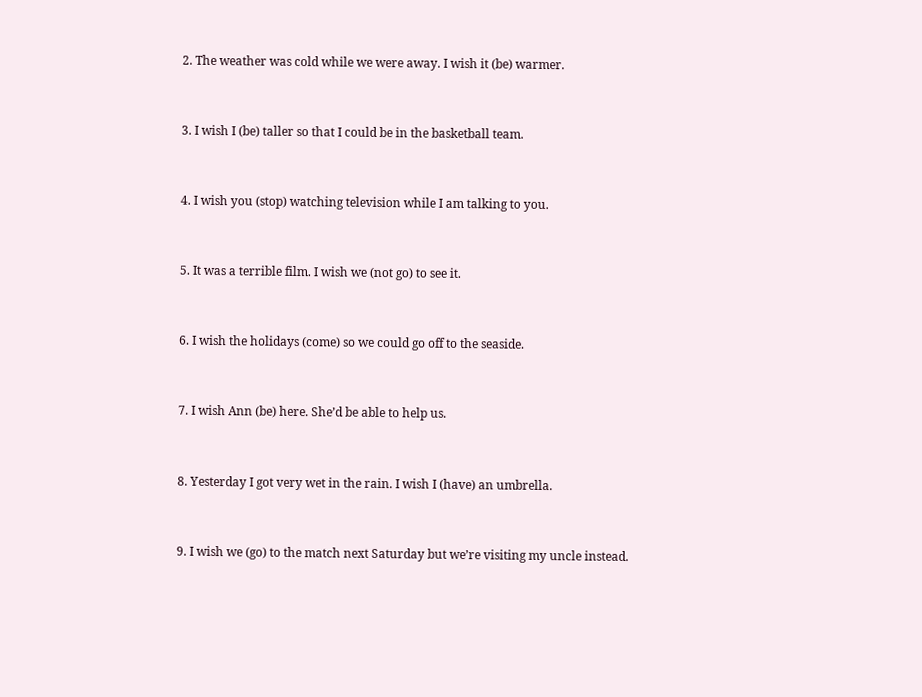2. The weather was cold while we were away. I wish it (be) warmer.


3. I wish I (be) taller so that I could be in the basketball team.


4. I wish you (stop) watching television while I am talking to you.


5. It was a terrible film. I wish we (not go) to see it.


6. I wish the holidays (come) so we could go off to the seaside.


7. I wish Ann (be) here. She’d be able to help us.


8. Yesterday I got very wet in the rain. I wish I (have) an umbrella.


9. I wish we (go) to the match next Saturday but we’re visiting my uncle instead.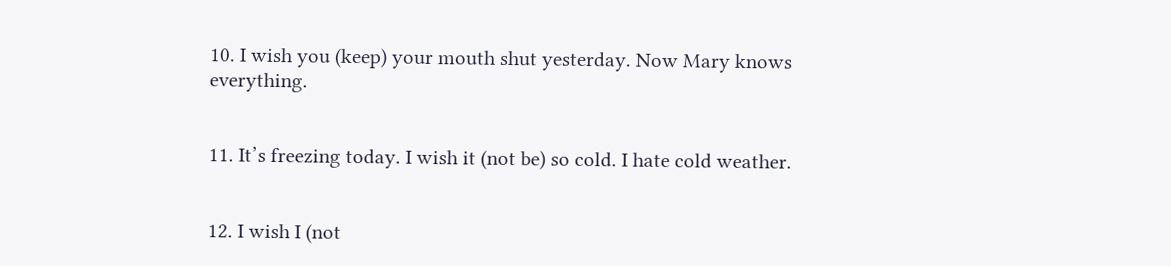10. I wish you (keep) your mouth shut yesterday. Now Mary knows everything.


11. It’s freezing today. I wish it (not be) so cold. I hate cold weather.


12. I wish I (not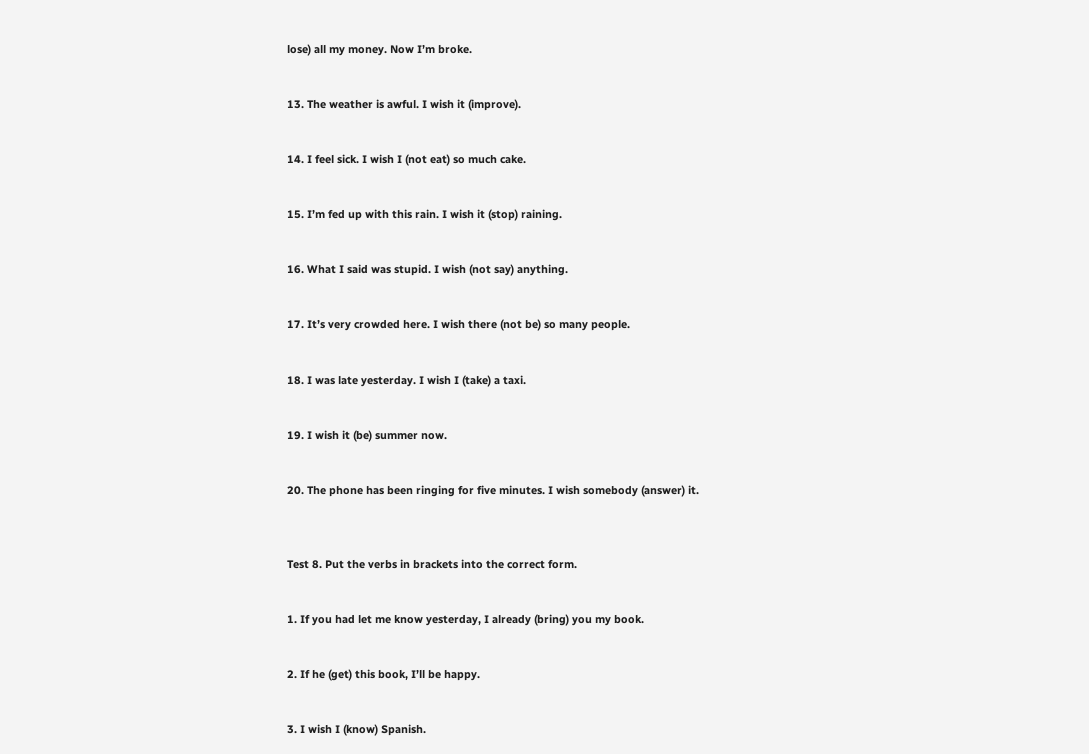lose) all my money. Now I’m broke.


13. The weather is awful. I wish it (improve).


14. I feel sick. I wish I (not eat) so much cake.


15. I’m fed up with this rain. I wish it (stop) raining.


16. What I said was stupid. I wish (not say) anything.


17. It’s very crowded here. I wish there (not be) so many people.


18. I was late yesterday. I wish I (take) a taxi.


19. I wish it (be) summer now.


20. The phone has been ringing for five minutes. I wish somebody (answer) it.



Test 8. Put the verbs in brackets into the correct form.


1. If you had let me know yesterday, I already (bring) you my book.


2. If he (get) this book, I’ll be happy.


3. I wish I (know) Spanish.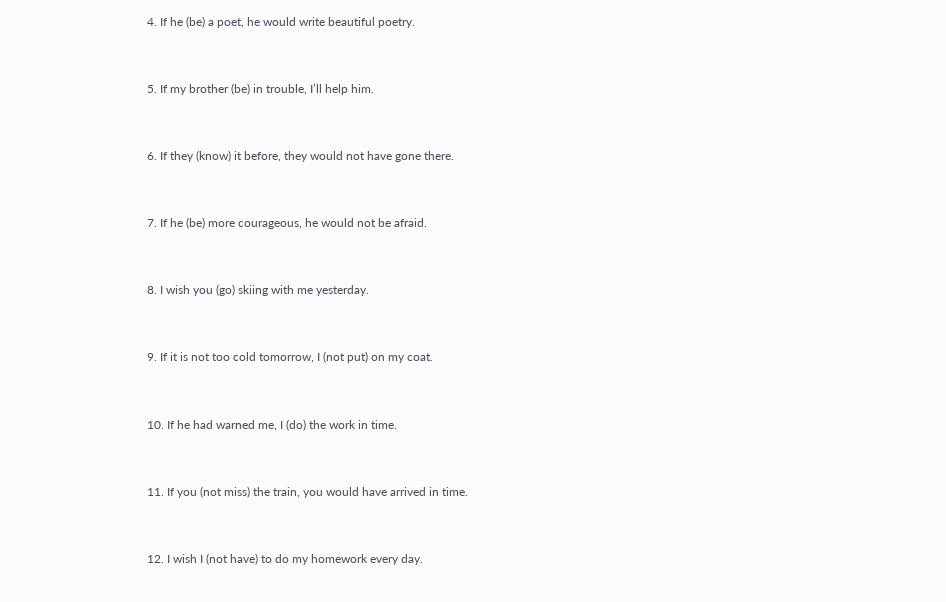4. If he (be) a poet, he would write beautiful poetry.


5. If my brother (be) in trouble, I’ll help him.


6. If they (know) it before, they would not have gone there.


7. If he (be) more courageous, he would not be afraid.


8. I wish you (go) skiing with me yesterday.


9. If it is not too cold tomorrow, I (not put) on my coat.


10. If he had warned me, I (do) the work in time.


11. If you (not miss) the train, you would have arrived in time.


12. I wish I (not have) to do my homework every day.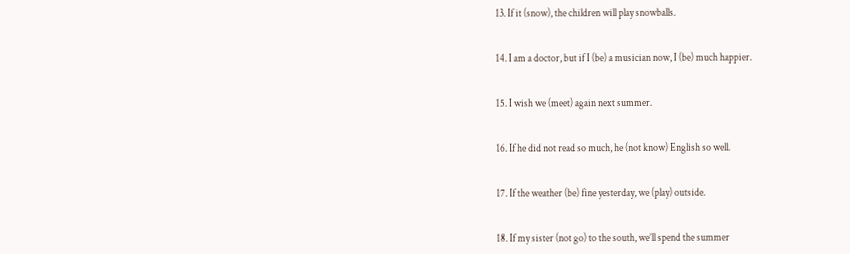13. If it (snow), the children will play snowballs.


14. I am a doctor, but if I (be) a musician now, I (be) much happier.


15. I wish we (meet) again next summer.


16. If he did not read so much, he (not know) English so well.


17. If the weather (be) fine yesterday, we (play) outside.


18. If my sister (not go) to the south, we’ll spend the summer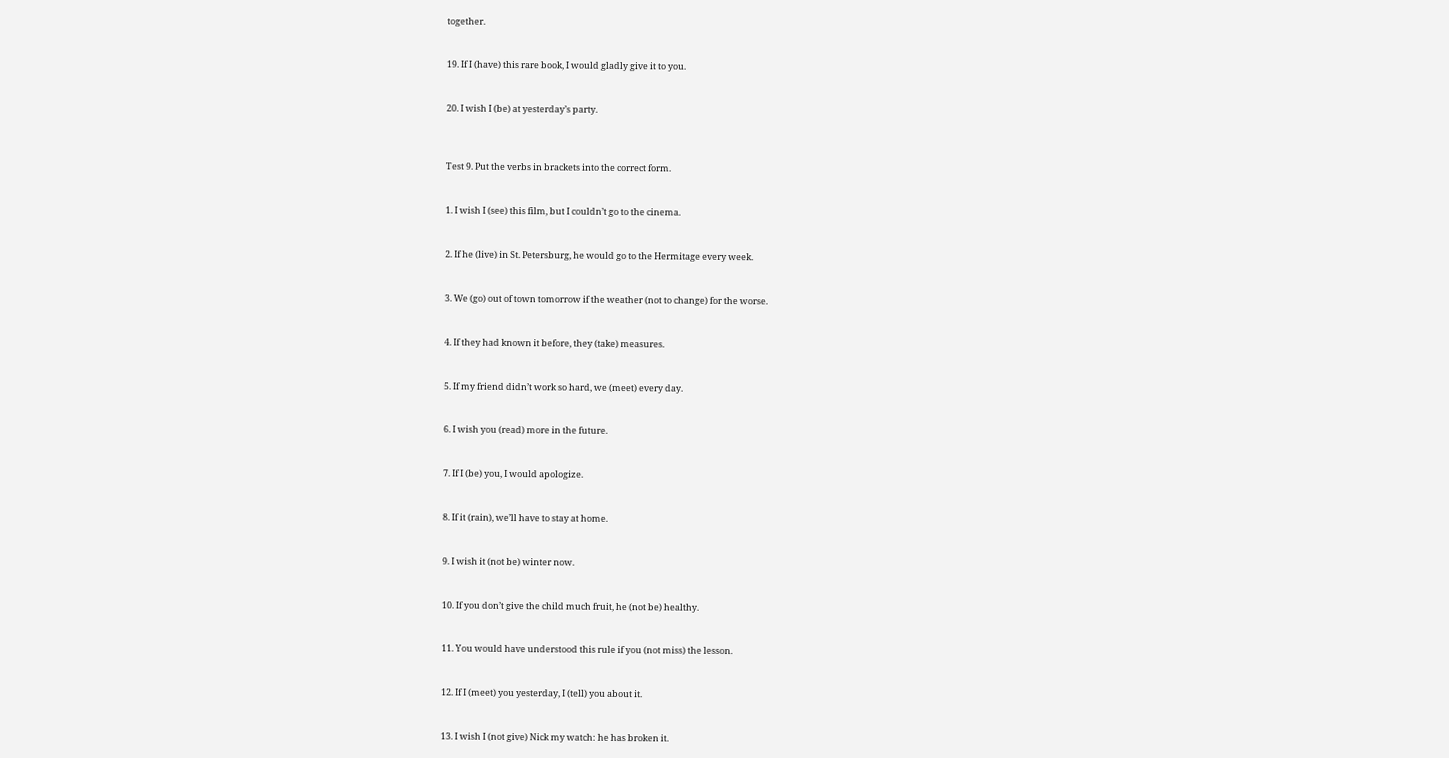together.


19. If I (have) this rare book, I would gladly give it to you.


20. I wish I (be) at yesterday’s party.



Test 9. Put the verbs in brackets into the correct form.


1. I wish I (see) this film, but I couldn’t go to the cinema.


2. If he (live) in St. Petersburg, he would go to the Hermitage every week.


3. We (go) out of town tomorrow if the weather (not to change) for the worse.


4. If they had known it before, they (take) measures.


5. If my friend didn’t work so hard, we (meet) every day.


6. I wish you (read) more in the future.


7. If I (be) you, I would apologize.


8. If it (rain), we’ll have to stay at home.


9. I wish it (not be) winter now.


10. If you don’t give the child much fruit, he (not be) healthy.


11. You would have understood this rule if you (not miss) the lesson.


12. If I (meet) you yesterday, I (tell) you about it.


13. I wish I (not give) Nick my watch: he has broken it.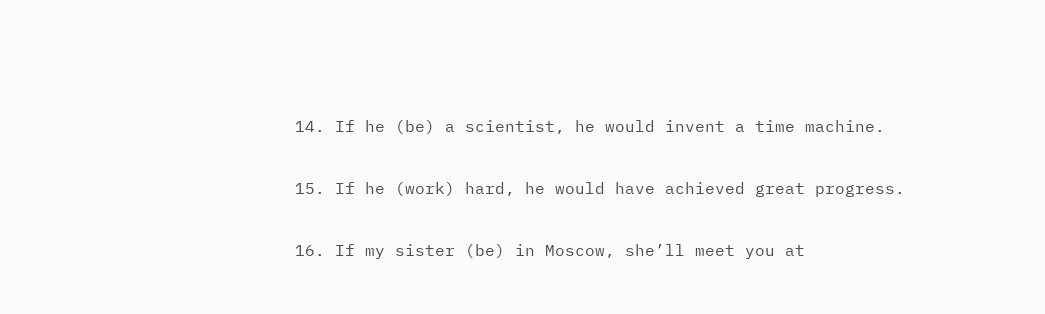14. If he (be) a scientist, he would invent a time machine.


15. If he (work) hard, he would have achieved great progress.


16. If my sister (be) in Moscow, she’ll meet you at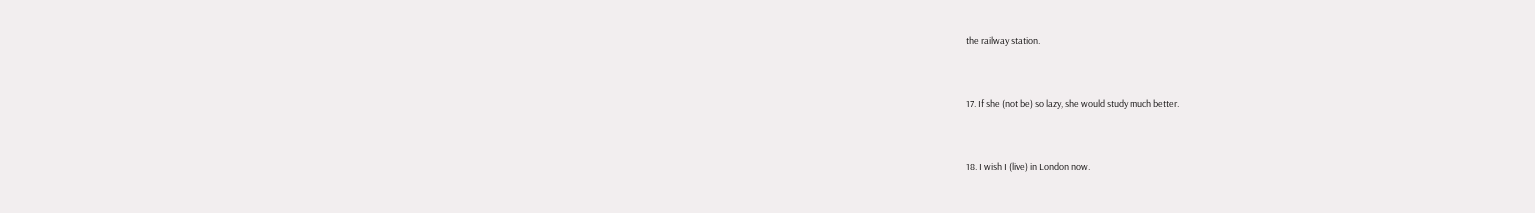the railway station.


17. If she (not be) so lazy, she would study much better.


18. I wish I (live) in London now.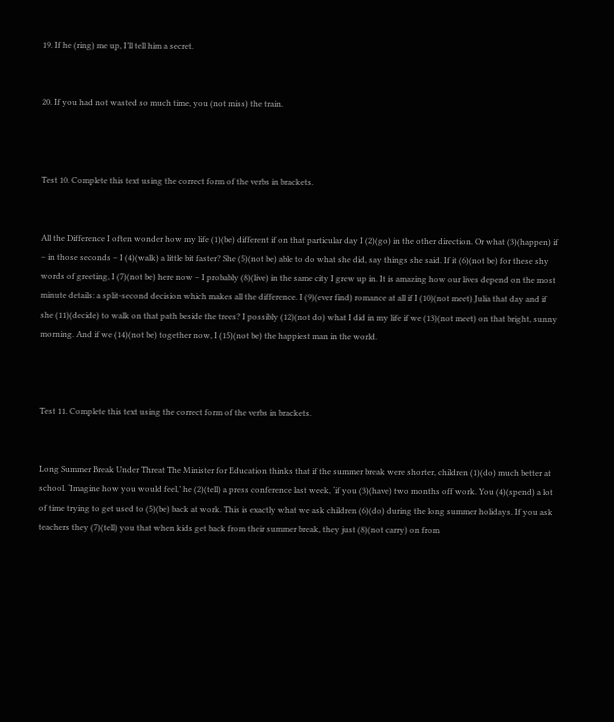19. If he (ring) me up, I’ll tell him a secret.


20. If you had not wasted so much time, you (not miss) the train.



Test 10. Complete this text using the correct form of the verbs in brackets.


All the Difference I often wonder how my life (1)(be) different if on that particular day I (2)(go) in the other direction. Or what (3)(happen) if – in those seconds – I (4)(walk) a little bit faster? She (5)(not be) able to do what she did, say things she said. If it (6)(not be) for these shy words of greeting, I (7)(not be) here now – I probably (8)(live) in the same city I grew up in. It is amazing how our lives depend on the most minute details: a split-second decision which makes all the difference. I (9)(ever find) romance at all if I (10)(not meet) Julia that day and if she (11)(decide) to walk on that path beside the trees? I possibly (12)(not do) what I did in my life if we (13)(not meet) on that bright, sunny morning. And if we (14)(not be) together now, I (15)(not be) the happiest man in the world.



Test 11. Complete this text using the correct form of the verbs in brackets.


Long Summer Break Under Threat The Minister for Education thinks that if the summer break were shorter, children (1)(do) much better at school. ‘Imagine how you would feel,’ he (2)(tell) a press conference last week, ‘if you (3)(have) two months off work. You (4)(spend) a lot of time trying to get used to (5)(be) back at work. This is exactly what we ask children (6)(do) during the long summer holidays. If you ask teachers they (7)(tell) you that when kids get back from their summer break, they just (8)(not carry) on from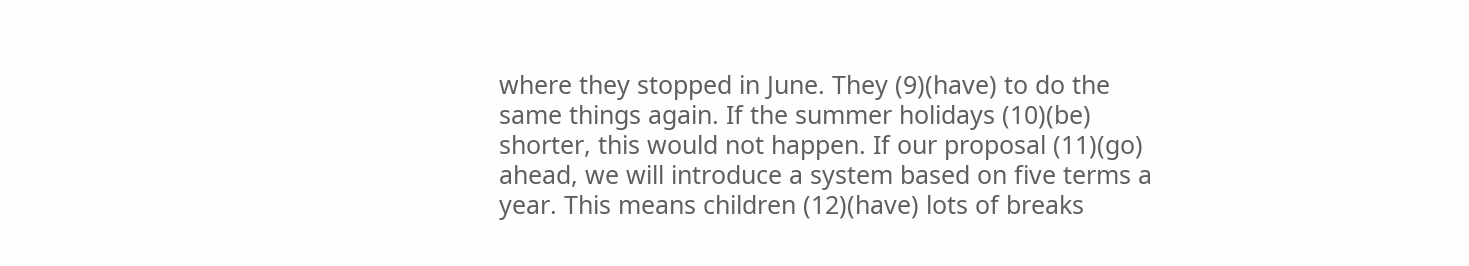where they stopped in June. They (9)(have) to do the same things again. If the summer holidays (10)(be) shorter, this would not happen. If our proposal (11)(go) ahead, we will introduce a system based on five terms a year. This means children (12)(have) lots of breaks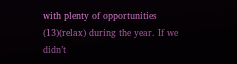with plenty of opportunities (13)(relax) during the year. If we didn’t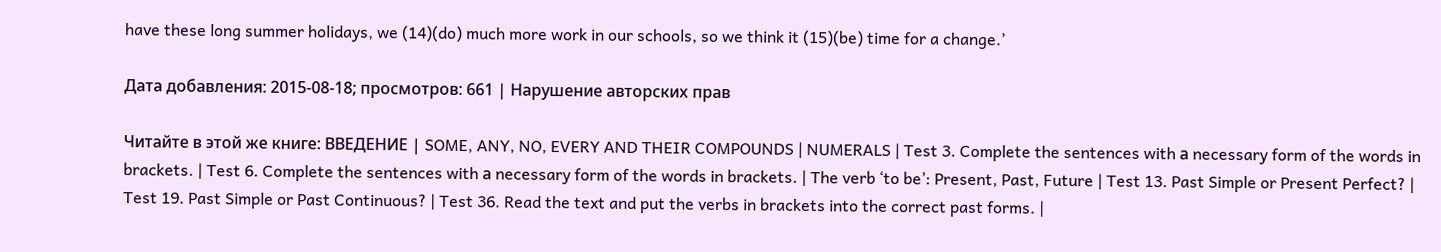have these long summer holidays, we (14)(do) much more work in our schools, so we think it (15)(be) time for a change.’

Дата добавления: 2015-08-18; просмотров: 661 | Нарушение авторских прав

Читайте в этой же книге: ВВЕДЕНИЕ | SOME, ANY, NO, EVERY AND THEIR COMPOUNDS | NUMERALS | Test 3. Complete the sentences with а necessary form of the words in brackets. | Test 6. Complete the sentences with а necessary form of the words in brackets. | The verb ‘to be’: Present, Past, Future | Test 13. Past Simple or Present Perfect? | Test 19. Past Simple or Past Continuous? | Test 36. Read the text and put the verbs in brackets into the correct past forms. |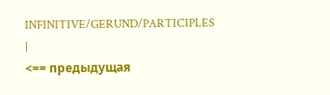INFINITIVE/GERUND/PARTICIPLES |
<== предыдущая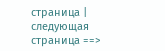страница | следующая страница ==>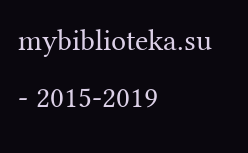mybiblioteka.su - 2015-2019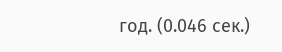год. (0.046 сек.)